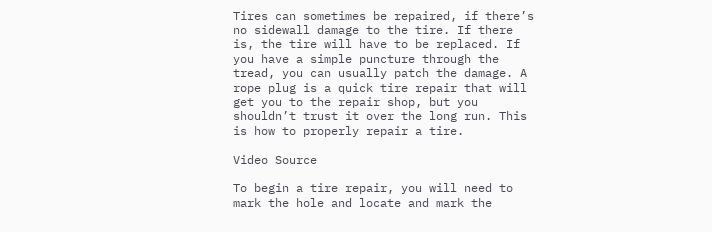Tires can sometimes be repaired, if there’s no sidewall damage to the tire. If there is, the tire will have to be replaced. If you have a simple puncture through the tread, you can usually patch the damage. A rope plug is a quick tire repair that will get you to the repair shop, but you shouldn’t trust it over the long run. This is how to properly repair a tire.

Video Source

To begin a tire repair, you will need to mark the hole and locate and mark the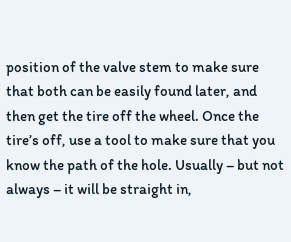position of the valve stem to make sure that both can be easily found later, and then get the tire off the wheel. Once the tire’s off, use a tool to make sure that you know the path of the hole. Usually – but not always – it will be straight in,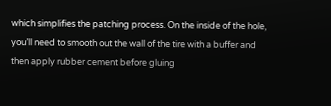which simplifies the patching process. On the inside of the hole, you’ll need to smooth out the wall of the tire with a buffer and then apply rubber cement before gluing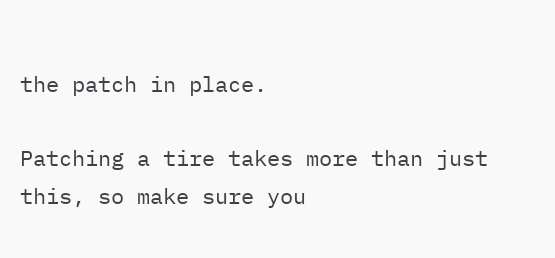the patch in place.

Patching a tire takes more than just this, so make sure you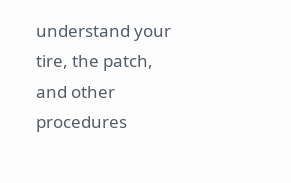understand your tire, the patch, and other procedures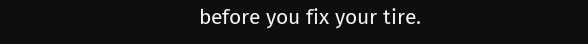before you fix your tire.